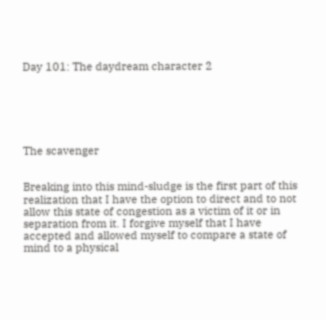Day 101: The daydream character 2






The scavenger


Breaking into this mind-sludge is the first part of this realization that I have the option to direct and to not allow this state of congestion as a victim of it or in separation from it. I forgive myself that I have accepted and allowed myself to compare a state of mind to a physical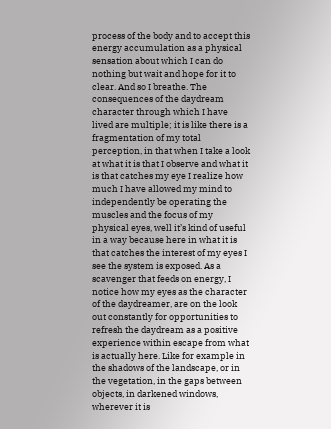process of the body and to accept this energy accumulation as a physical sensation about which I can do nothing but wait and hope for it to clear. And so I breathe. The consequences of the daydream character through which I have lived are multiple; it is like there is a fragmentation of my total perception, in that when I take a look at what it is that I observe and what it is that catches my eye I realize how much I have allowed my mind to independently be operating the muscles and the focus of my physical eyes, well it’s kind of useful in a way because here in what it is that catches the interest of my eyes I see the system is exposed. As a scavenger that feeds on energy, I notice how my eyes as the character of the daydreamer, are on the look out constantly for opportunities to refresh the daydream as a positive experience within escape from what is actually here. Like for example in the shadows of the landscape, or in the vegetation, in the gaps between objects, in darkened windows, wherever it is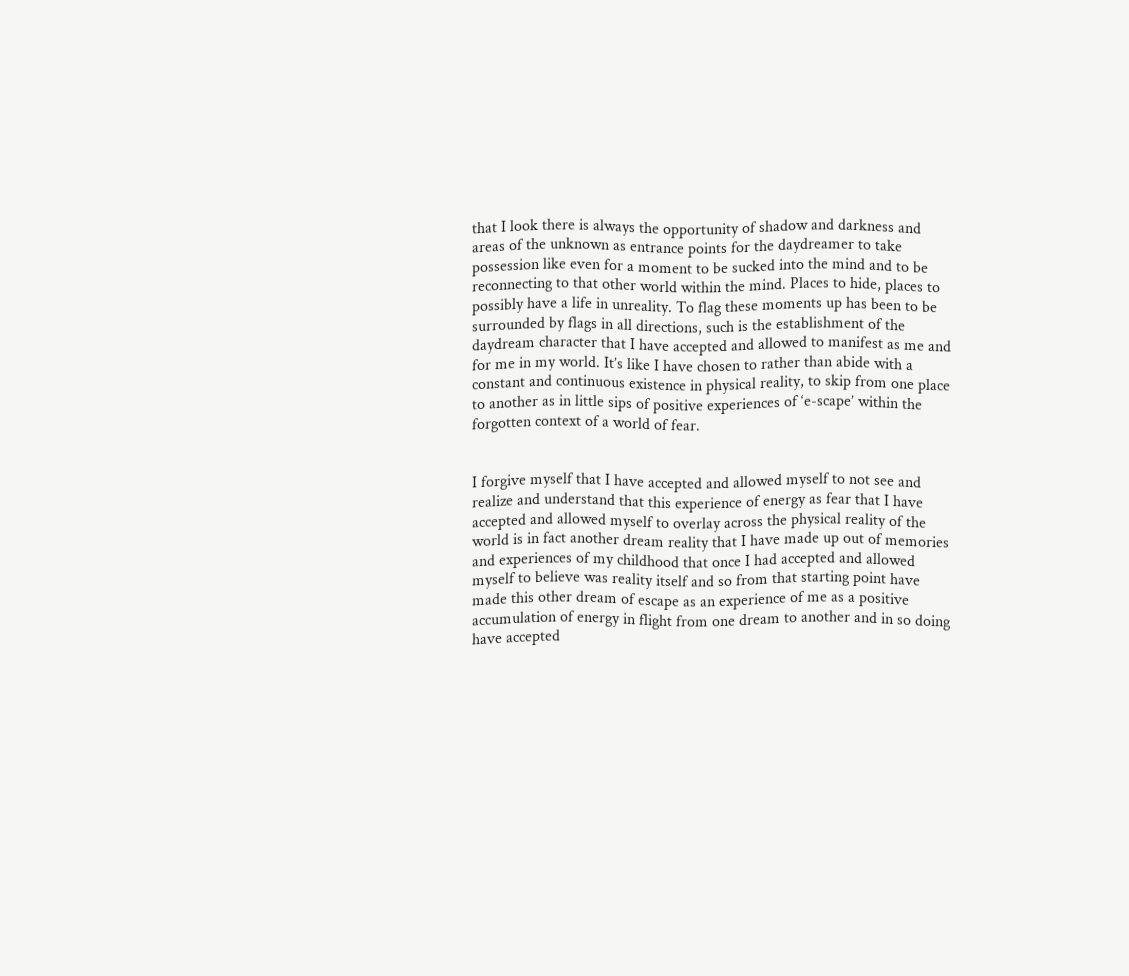that I look there is always the opportunity of shadow and darkness and areas of the unknown as entrance points for the daydreamer to take possession like even for a moment to be sucked into the mind and to be reconnecting to that other world within the mind. Places to hide, places to possibly have a life in unreality. To flag these moments up has been to be surrounded by flags in all directions, such is the establishment of the daydream character that I have accepted and allowed to manifest as me and for me in my world. It’s like I have chosen to rather than abide with a constant and continuous existence in physical reality, to skip from one place to another as in little sips of positive experiences of ‘e-scape’ within the forgotten context of a world of fear.


I forgive myself that I have accepted and allowed myself to not see and realize and understand that this experience of energy as fear that I have accepted and allowed myself to overlay across the physical reality of the world is in fact another dream reality that I have made up out of memories and experiences of my childhood that once I had accepted and allowed myself to believe was reality itself and so from that starting point have made this other dream of escape as an experience of me as a positive accumulation of energy in flight from one dream to another and in so doing have accepted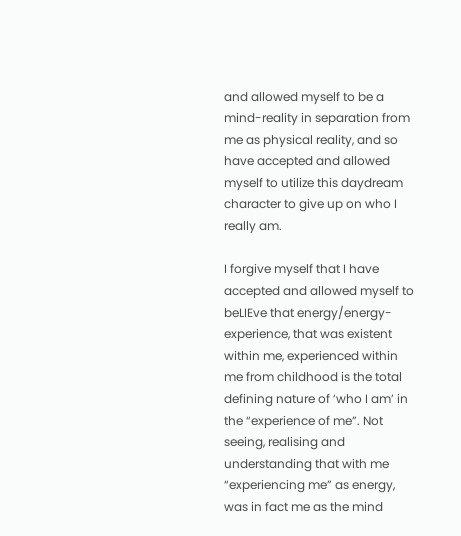and allowed myself to be a mind-reality in separation from me as physical reality, and so have accepted and allowed myself to utilize this daydream character to give up on who I really am.

I forgive myself that I have accepted and allowed myself to beLIEve that energy/energy-experience, that was existent within me, experienced within me from childhood is the total defining nature of ‘who I am’ in the “experience of me”. Not seeing, realising and understanding that with me “experiencing me” as energy, was in fact me as the mind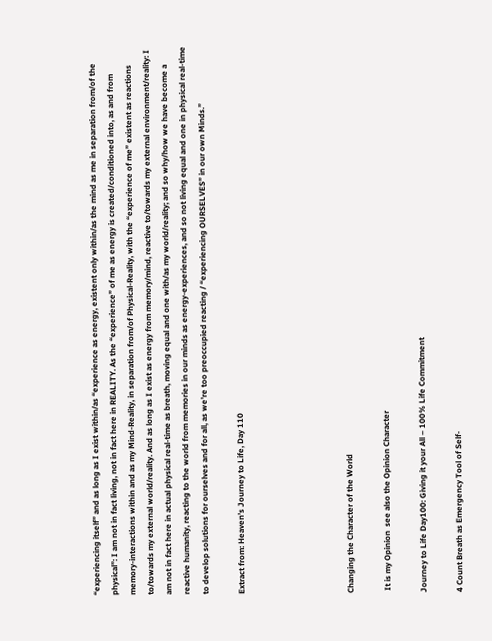“experiencing itself” and as long as I exist within/as “experience as energy, existent only within/as the mind as me in separation from/of the physical”: I am not in fact living, not in fact here in REALITY. As the “experience” of me as energy is created/conditioned into, as and from memory-interactions within and as my Mind-Reality, in separation from/of Physical-Reality, with the “experience of me” existent as reactions to/towards my external world/reality. And as long as I exist as energy from memory/mind, reactive to/towards my external environment/reality: I am not in fact here in actual physical real-time as breath, moving equal and one with/as my world/reality; and so why/how we have become a reactive humanity, reacting to the world from memories in our minds as energy-experiences, and so not living equal and one in physical real-time to develop solutions for ourselves and for all, as we’re too preoccupied reacting / “experiencing OURSELVES” in our own Minds.”

Extract from: Heaven’s Journey to Life, Day 110





Changing the Character of the World

 It is my Opinion  see also the Opinion Character

Journey to Life Day100: Giving it your All – 100% Life Commitment

4 Count Breath as Emergency Tool of Self-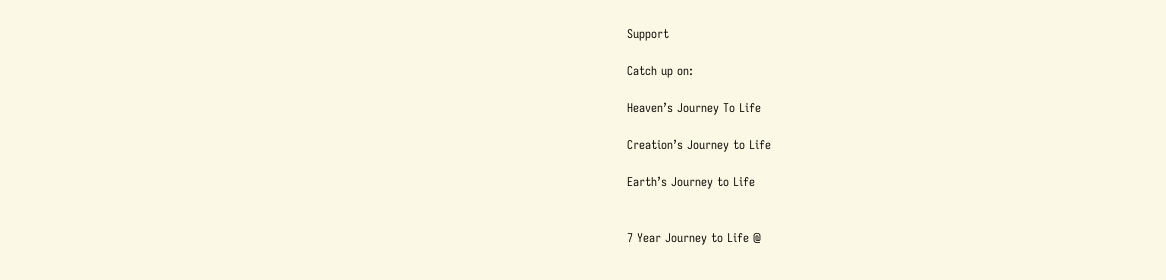Support

Catch up on:

Heaven’s Journey To Life

Creation’s Journey to Life

Earth’s Journey to Life


7 Year Journey to Life @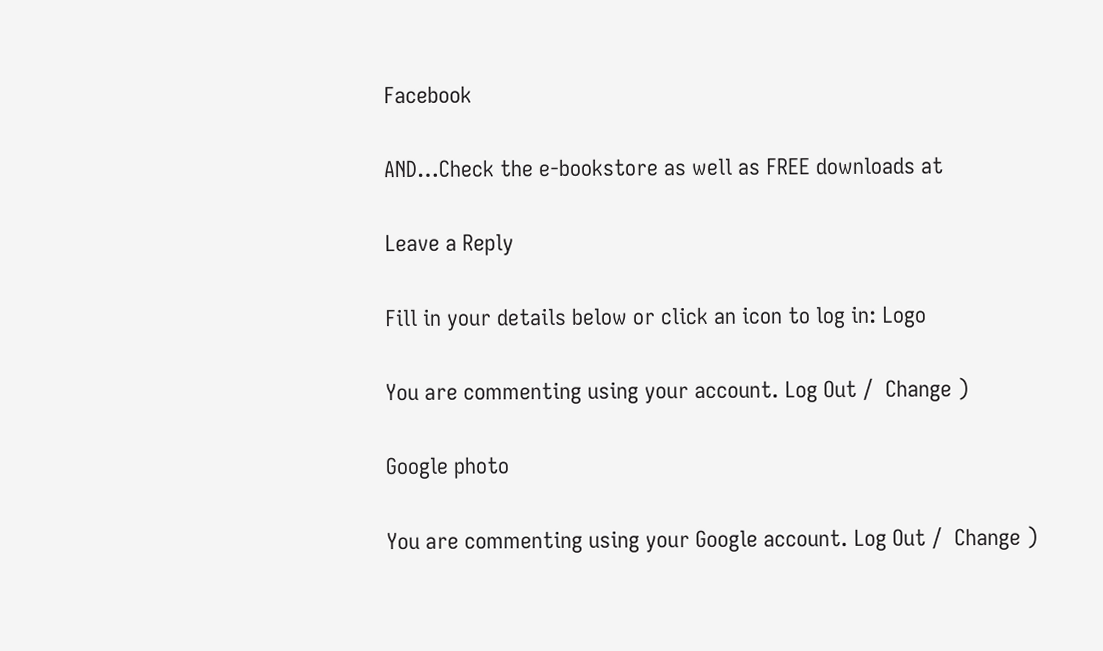Facebook

AND…Check the e-bookstore as well as FREE downloads at

Leave a Reply

Fill in your details below or click an icon to log in: Logo

You are commenting using your account. Log Out /  Change )

Google photo

You are commenting using your Google account. Log Out /  Change )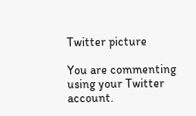Twitter picture

You are commenting using your Twitter account.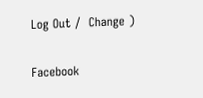Log Out /  Change )

Facebook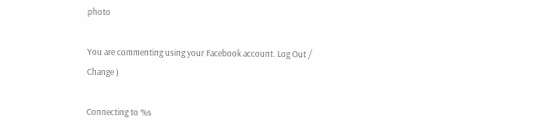photo

You are commenting using your Facebook account. Log Out /  Change )

Connecting to %s